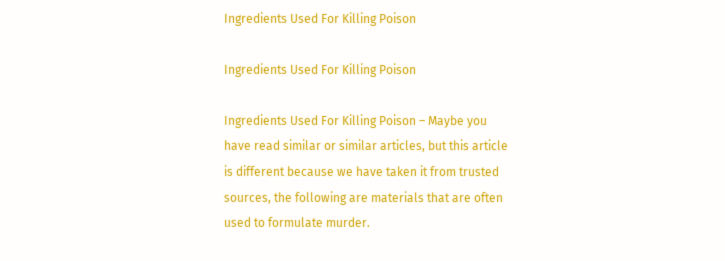Ingredients Used For Killing Poison

Ingredients Used For Killing Poison

Ingredients Used For Killing Poison – Maybe you have read similar or similar articles, but this article is different because we have taken it from trusted sources, the following are materials that are often used to formulate murder.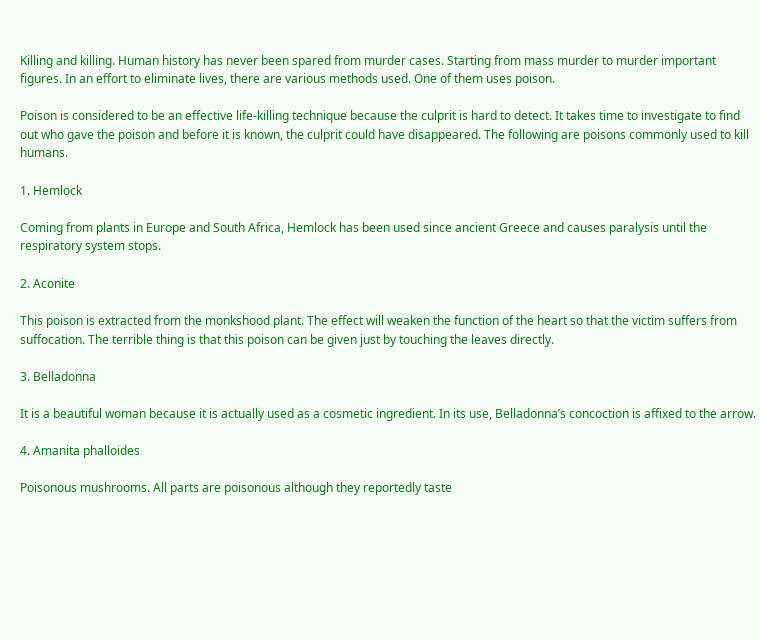Killing and killing. Human history has never been spared from murder cases. Starting from mass murder to murder important figures. In an effort to eliminate lives, there are various methods used. One of them uses poison.

Poison is considered to be an effective life-killing technique because the culprit is hard to detect. It takes time to investigate to find out who gave the poison and before it is known, the culprit could have disappeared. The following are poisons commonly used to kill humans.

1. Hemlock

Coming from plants in Europe and South Africa, Hemlock has been used since ancient Greece and causes paralysis until the respiratory system stops.

2. Aconite

This poison is extracted from the monkshood plant. The effect will weaken the function of the heart so that the victim suffers from suffocation. The terrible thing is that this poison can be given just by touching the leaves directly.

3. Belladonna

It is a beautiful woman because it is actually used as a cosmetic ingredient. In its use, Belladonna’s concoction is affixed to the arrow.

4. Amanita phalloides

Poisonous mushrooms. All parts are poisonous although they reportedly taste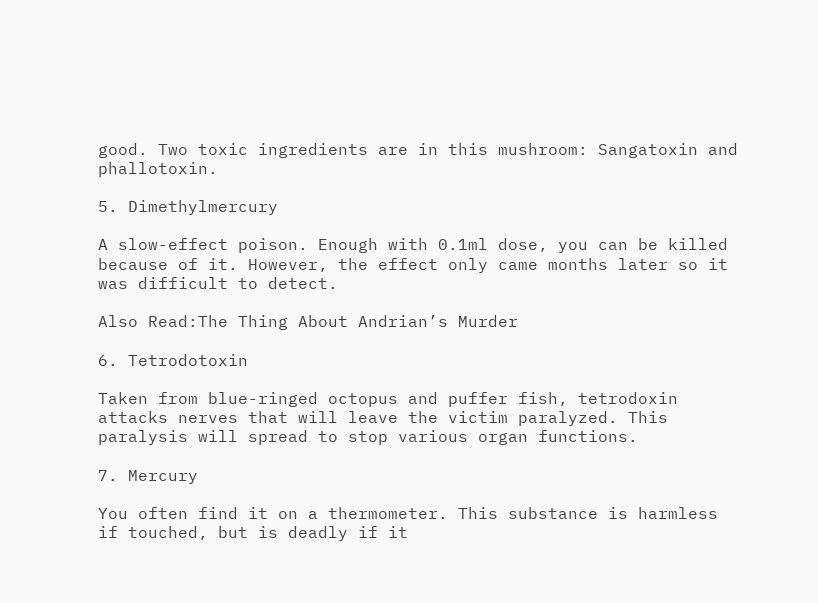good. Two toxic ingredients are in this mushroom: Sangatoxin and phallotoxin.

5. Dimethylmercury

A slow-effect poison. Enough with 0.1ml dose, you can be killed because of it. However, the effect only came months later so it was difficult to detect.

Also Read:The Thing About Andrian’s Murder

6. Tetrodotoxin

Taken from blue-ringed octopus and puffer fish, tetrodoxin attacks nerves that will leave the victim paralyzed. This paralysis will spread to stop various organ functions.

7. Mercury

You often find it on a thermometer. This substance is harmless if touched, but is deadly if it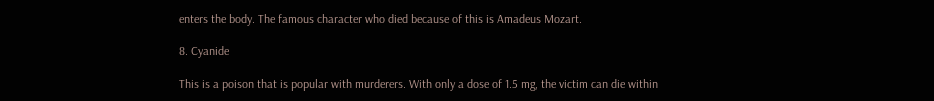enters the body. The famous character who died because of this is Amadeus Mozart.

8. Cyanide

This is a poison that is popular with murderers. With only a dose of 1.5 mg, the victim can die within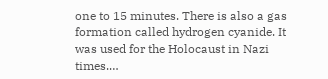one to 15 minutes. There is also a gas formation called hydrogen cyanide. It was used for the Holocaust in Nazi times.…